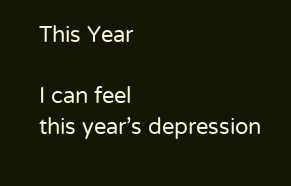This Year

I can feel
this year’s depression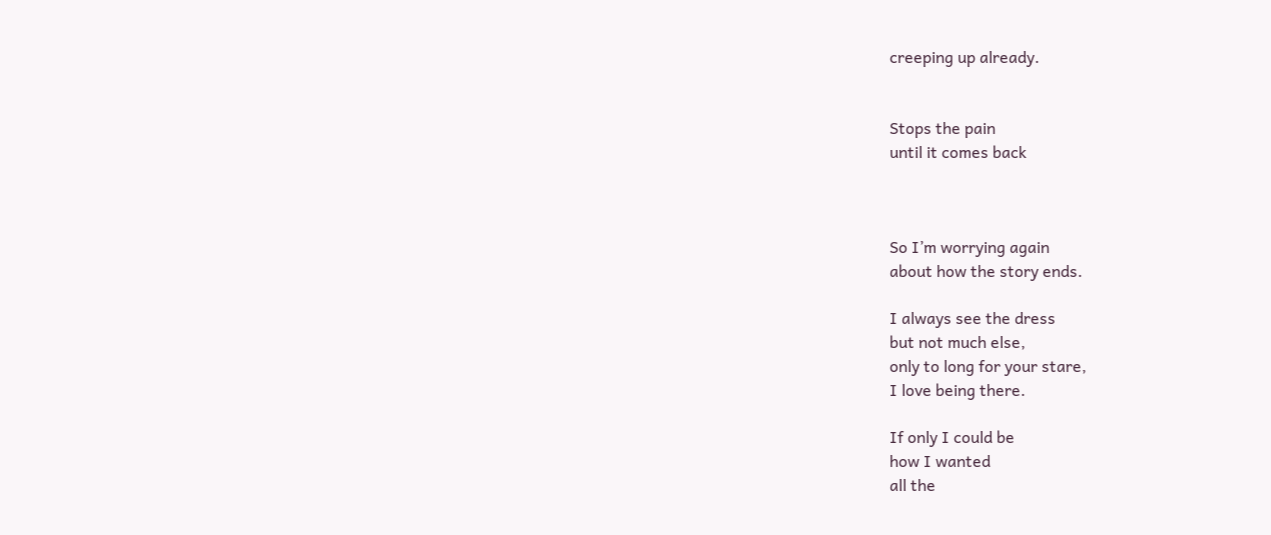creeping up already.


Stops the pain
until it comes back



So I’m worrying again
about how the story ends.

I always see the dress
but not much else,
only to long for your stare,
I love being there.

If only I could be
how I wanted
all the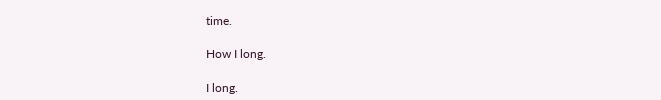time.

How I long.

I long.